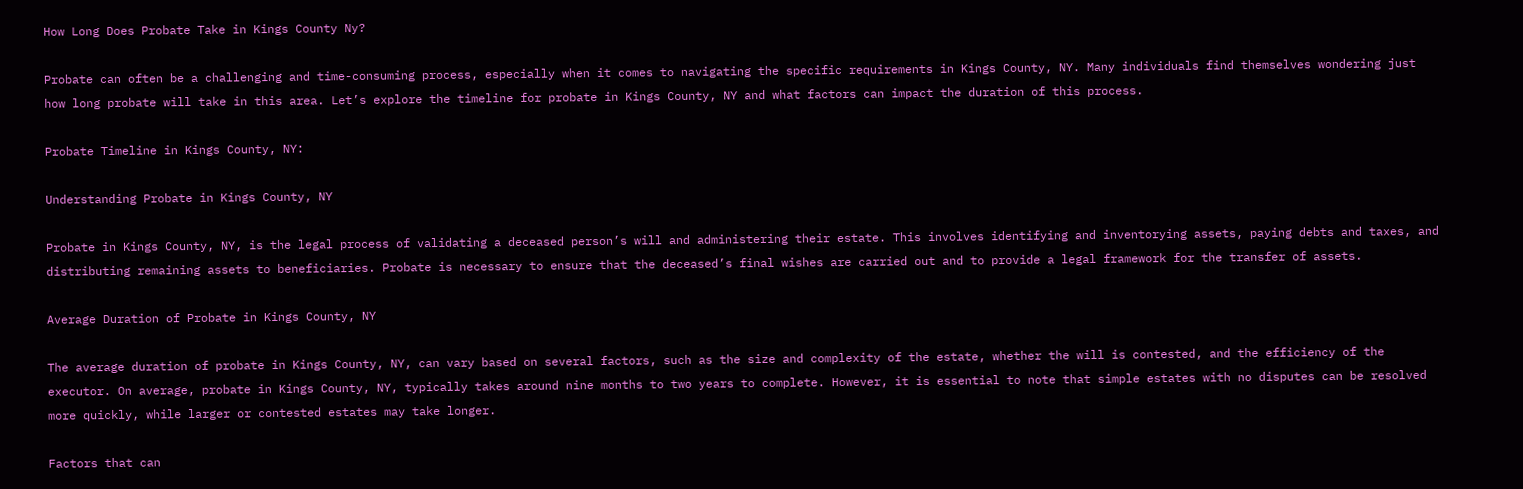How Long Does Probate Take in Kings County Ny?

Probate can often be a challenging and time-consuming process, especially when it comes to navigating the specific requirements in Kings County, NY. Many individuals find themselves wondering just how long probate will take in this area. Let’s explore the timeline for probate in Kings County, NY and what factors can impact the duration of this process.

Probate Timeline in Kings County, NY:

Understanding Probate in Kings County, NY

Probate in Kings County, NY, is the legal process of validating a deceased person’s will and administering their estate. This involves identifying and inventorying assets, paying debts and taxes, and distributing remaining assets to beneficiaries. Probate is necessary to ensure that the deceased’s final wishes are carried out and to provide a legal framework for the transfer of assets.

Average Duration of Probate in Kings County, NY

The average duration of probate in Kings County, NY, can vary based on several factors, such as the size and complexity of the estate, whether the will is contested, and the efficiency of the executor. On average, probate in Kings County, NY, typically takes around nine months to two years to complete. However, it is essential to note that simple estates with no disputes can be resolved more quickly, while larger or contested estates may take longer.

Factors that can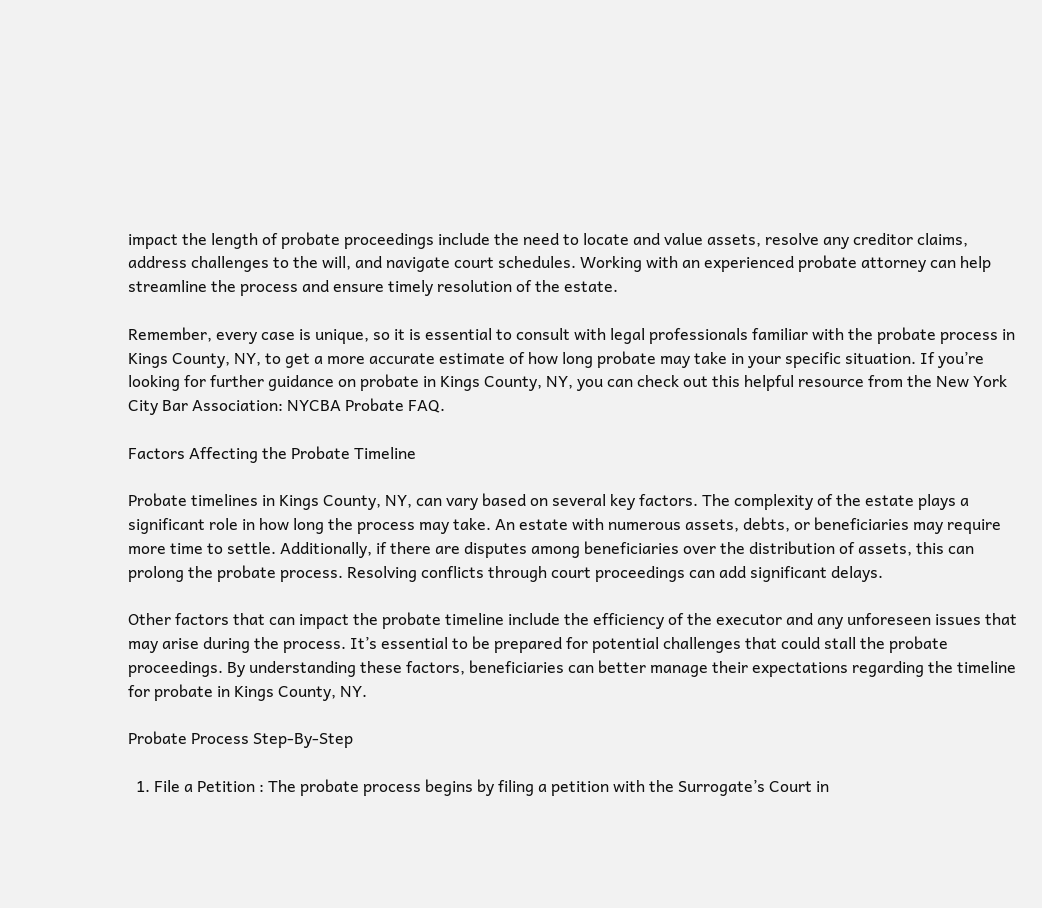impact the length of probate proceedings include the need to locate and value assets, resolve any creditor claims, address challenges to the will, and navigate court schedules. Working with an experienced probate attorney can help streamline the process and ensure timely resolution of the estate.

Remember, every case is unique, so it is essential to consult with legal professionals familiar with the probate process in Kings County, NY, to get a more accurate estimate of how long probate may take in your specific situation. If you’re looking for further guidance on probate in Kings County, NY, you can check out this helpful resource from the New York City Bar Association: NYCBA Probate FAQ.

Factors Affecting the Probate Timeline

Probate timelines in Kings County, NY, can vary based on several key factors. The complexity of the estate plays a significant role in how long the process may take. An estate with numerous assets, debts, or beneficiaries may require more time to settle. Additionally, if there are disputes among beneficiaries over the distribution of assets, this can prolong the probate process. Resolving conflicts through court proceedings can add significant delays.

Other factors that can impact the probate timeline include the efficiency of the executor and any unforeseen issues that may arise during the process. It’s essential to be prepared for potential challenges that could stall the probate proceedings. By understanding these factors, beneficiaries can better manage their expectations regarding the timeline for probate in Kings County, NY.

Probate Process Step-By-Step

  1. File a Petition : The probate process begins by filing a petition with the Surrogate’s Court in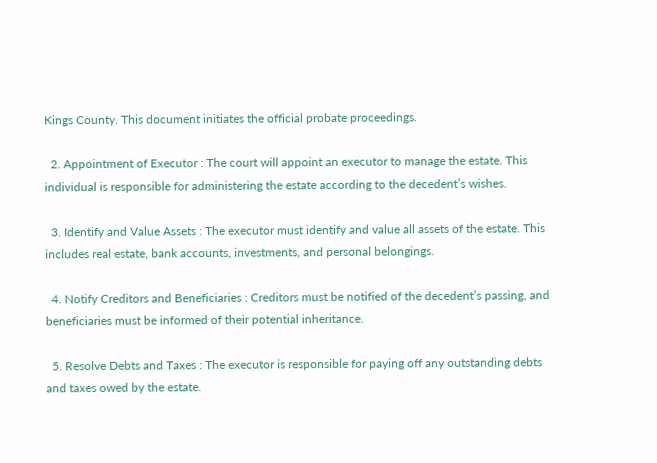Kings County. This document initiates the official probate proceedings.

  2. Appointment of Executor : The court will appoint an executor to manage the estate. This individual is responsible for administering the estate according to the decedent’s wishes.

  3. Identify and Value Assets : The executor must identify and value all assets of the estate. This includes real estate, bank accounts, investments, and personal belongings.

  4. Notify Creditors and Beneficiaries : Creditors must be notified of the decedent’s passing, and beneficiaries must be informed of their potential inheritance.

  5. Resolve Debts and Taxes : The executor is responsible for paying off any outstanding debts and taxes owed by the estate.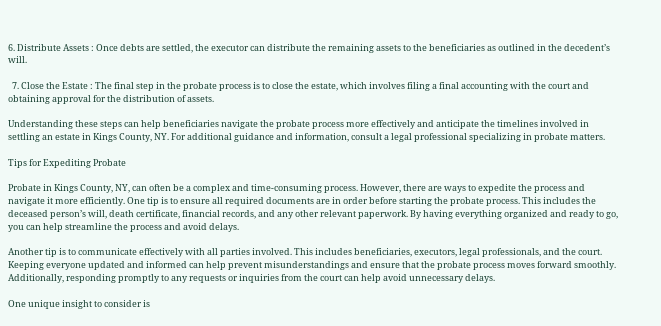6. Distribute Assets : Once debts are settled, the executor can distribute the remaining assets to the beneficiaries as outlined in the decedent’s will.

  7. Close the Estate : The final step in the probate process is to close the estate, which involves filing a final accounting with the court and obtaining approval for the distribution of assets.

Understanding these steps can help beneficiaries navigate the probate process more effectively and anticipate the timelines involved in settling an estate in Kings County, NY. For additional guidance and information, consult a legal professional specializing in probate matters.

Tips for Expediting Probate

Probate in Kings County, NY, can often be a complex and time-consuming process. However, there are ways to expedite the process and navigate it more efficiently. One tip is to ensure all required documents are in order before starting the probate process. This includes the deceased person’s will, death certificate, financial records, and any other relevant paperwork. By having everything organized and ready to go, you can help streamline the process and avoid delays.

Another tip is to communicate effectively with all parties involved. This includes beneficiaries, executors, legal professionals, and the court. Keeping everyone updated and informed can help prevent misunderstandings and ensure that the probate process moves forward smoothly. Additionally, responding promptly to any requests or inquiries from the court can help avoid unnecessary delays.

One unique insight to consider is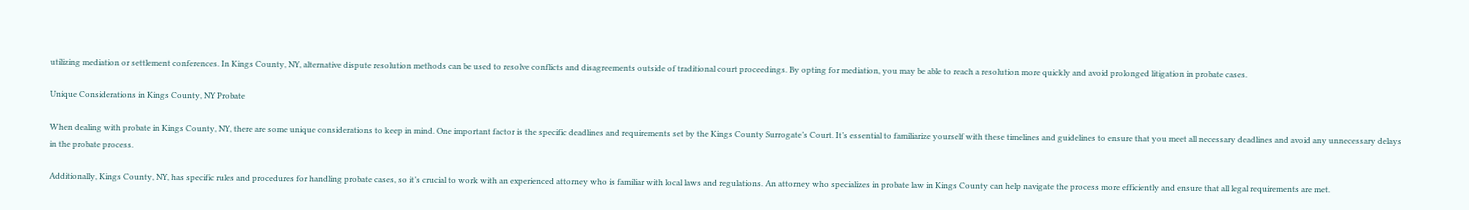utilizing mediation or settlement conferences. In Kings County, NY, alternative dispute resolution methods can be used to resolve conflicts and disagreements outside of traditional court proceedings. By opting for mediation, you may be able to reach a resolution more quickly and avoid prolonged litigation in probate cases.

Unique Considerations in Kings County, NY Probate

When dealing with probate in Kings County, NY, there are some unique considerations to keep in mind. One important factor is the specific deadlines and requirements set by the Kings County Surrogate’s Court. It’s essential to familiarize yourself with these timelines and guidelines to ensure that you meet all necessary deadlines and avoid any unnecessary delays in the probate process.

Additionally, Kings County, NY, has specific rules and procedures for handling probate cases, so it’s crucial to work with an experienced attorney who is familiar with local laws and regulations. An attorney who specializes in probate law in Kings County can help navigate the process more efficiently and ensure that all legal requirements are met.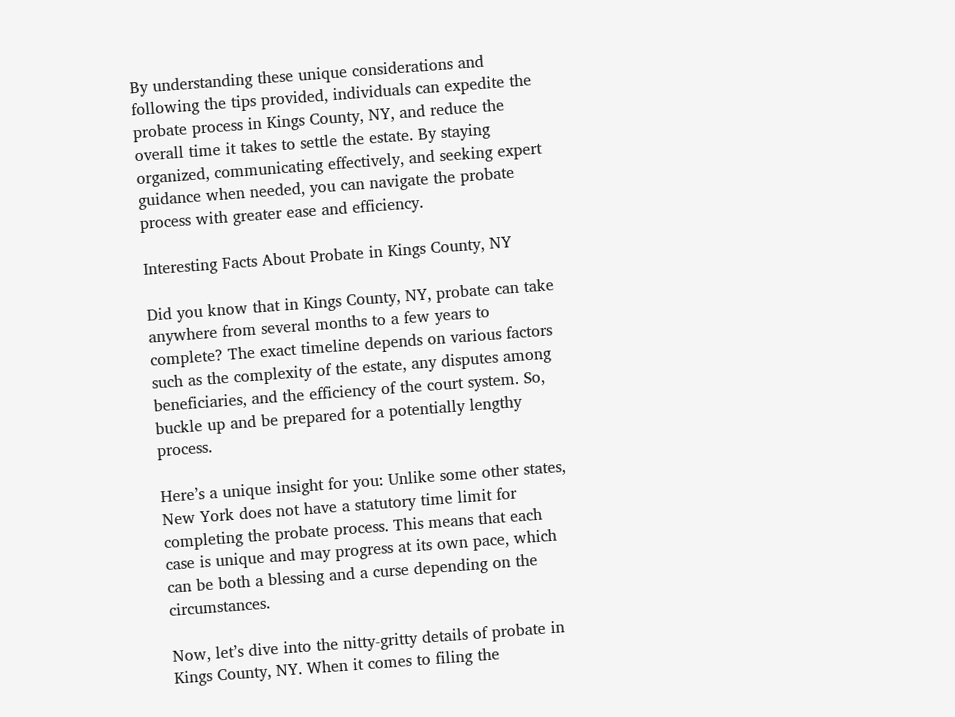By understanding these unique considerations and following the tips provided, individuals can expedite the probate process in Kings County, NY, and reduce the overall time it takes to settle the estate. By staying organized, communicating effectively, and seeking expert guidance when needed, you can navigate the probate process with greater ease and efficiency.

Interesting Facts About Probate in Kings County, NY

Did you know that in Kings County, NY, probate can take anywhere from several months to a few years to complete? The exact timeline depends on various factors such as the complexity of the estate, any disputes among beneficiaries, and the efficiency of the court system. So, buckle up and be prepared for a potentially lengthy process.

Here’s a unique insight for you: Unlike some other states, New York does not have a statutory time limit for completing the probate process. This means that each case is unique and may progress at its own pace, which can be both a blessing and a curse depending on the circumstances.

Now, let’s dive into the nitty-gritty details of probate in Kings County, NY. When it comes to filing the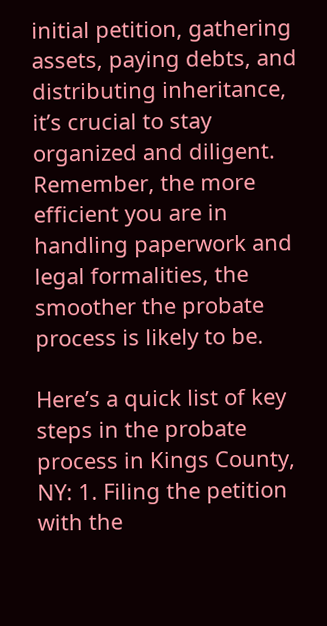initial petition, gathering assets, paying debts, and distributing inheritance, it’s crucial to stay organized and diligent. Remember, the more efficient you are in handling paperwork and legal formalities, the smoother the probate process is likely to be.

Here’s a quick list of key steps in the probate process in Kings County, NY: 1. Filing the petition with the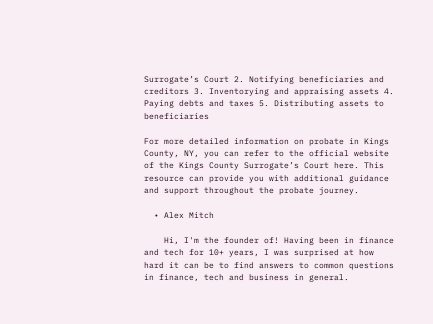Surrogate’s Court 2. Notifying beneficiaries and creditors 3. Inventorying and appraising assets 4. Paying debts and taxes 5. Distributing assets to beneficiaries

For more detailed information on probate in Kings County, NY, you can refer to the official website of the Kings County Surrogate’s Court here. This resource can provide you with additional guidance and support throughout the probate journey.

  • Alex Mitch

    Hi, I'm the founder of! Having been in finance and tech for 10+ years, I was surprised at how hard it can be to find answers to common questions in finance, tech and business in general.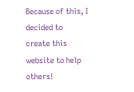Because of this, I decided to create this website to help others!